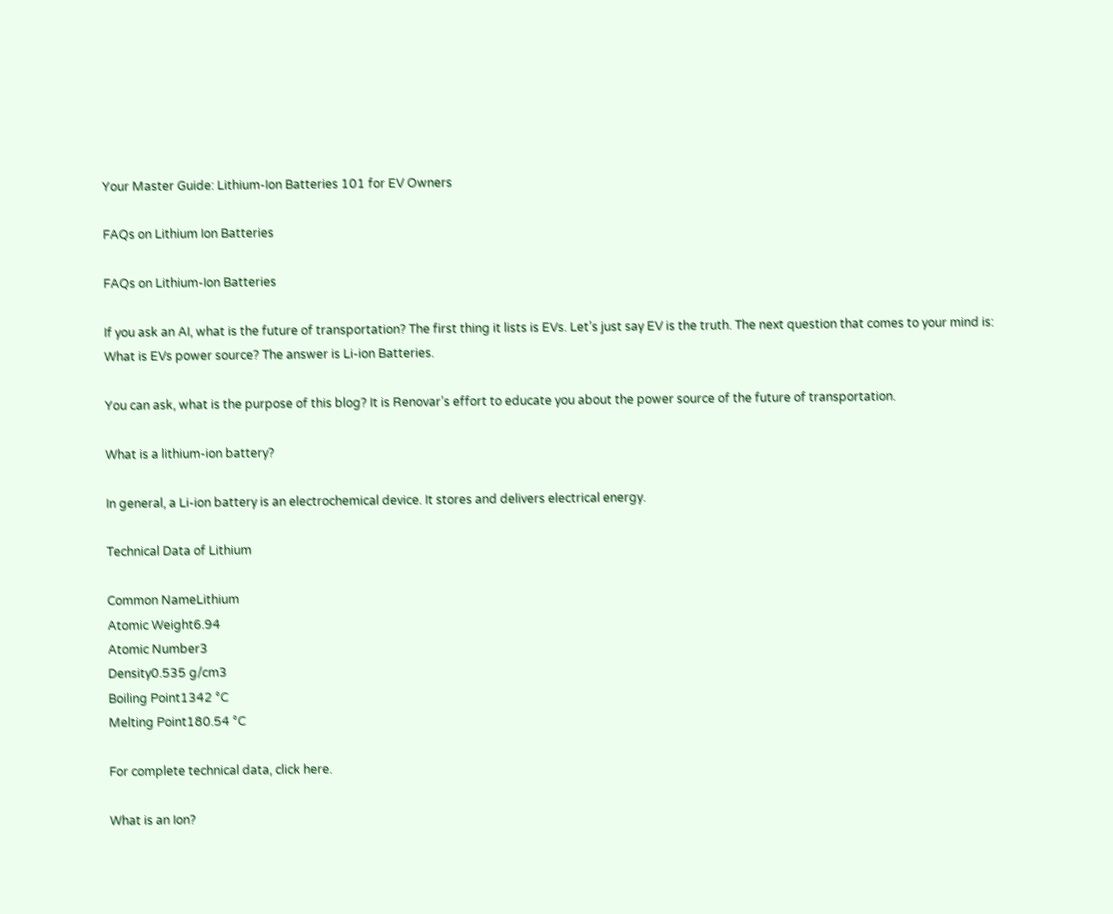Your Master Guide: Lithium-Ion Batteries 101 for EV Owners

FAQs on Lithium Ion Batteries

FAQs on Lithium-Ion Batteries

If you ask an AI, what is the future of transportation? The first thing it lists is EVs. Let’s just say EV is the truth. The next question that comes to your mind is: What is EVs power source? The answer is Li-ion Batteries.

You can ask, what is the purpose of this blog? It is Renovar’s effort to educate you about the power source of the future of transportation.

What is a lithium-ion battery?

In general, a Li-ion battery is an electrochemical device. It stores and delivers electrical energy.

Technical Data of Lithium

Common NameLithium
Atomic Weight6.94
Atomic Number3
Density0.535 g/cm3
Boiling Point1342 °C
Melting Point180.54 °C

For complete technical data, click here.

What is an Ion?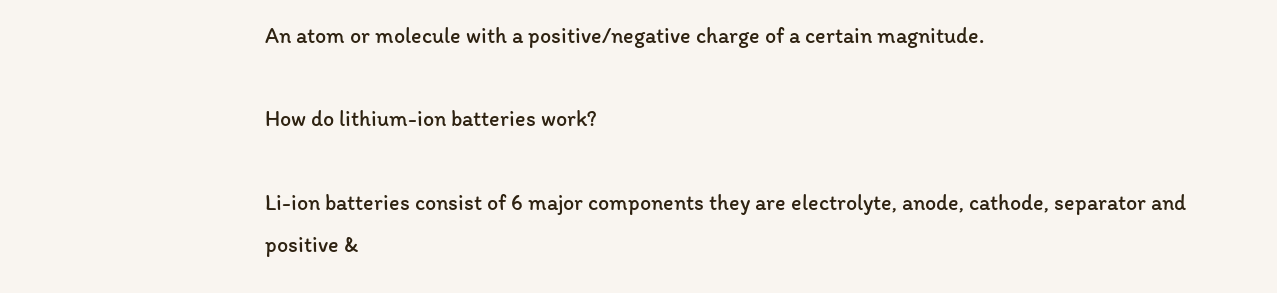An atom or molecule with a positive/negative charge of a certain magnitude.

How do lithium-ion batteries work?

Li-ion batteries consist of 6 major components they are electrolyte, anode, cathode, separator and positive &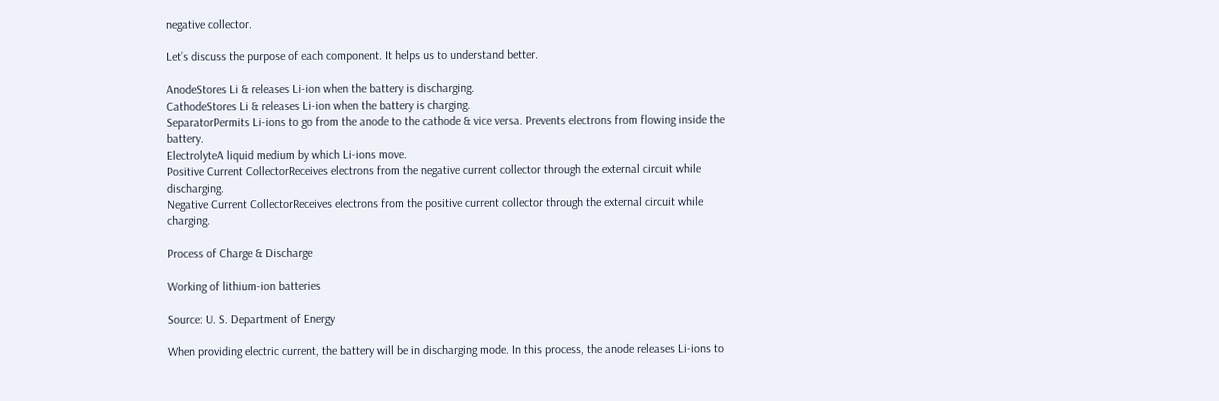negative collector.

Let’s discuss the purpose of each component. It helps us to understand better.

AnodeStores Li & releases Li-ion when the battery is discharging.
CathodeStores Li & releases Li-ion when the battery is charging.
SeparatorPermits Li-ions to go from the anode to the cathode & vice versa. Prevents electrons from flowing inside the battery.
ElectrolyteA liquid medium by which Li-ions move.
Positive Current CollectorReceives electrons from the negative current collector through the external circuit while discharging.
Negative Current CollectorReceives electrons from the positive current collector through the external circuit while charging.

Process of Charge & Discharge

Working of lithium-ion batteries

Source: U. S. Department of Energy

When providing electric current, the battery will be in discharging mode. In this process, the anode releases Li-ions to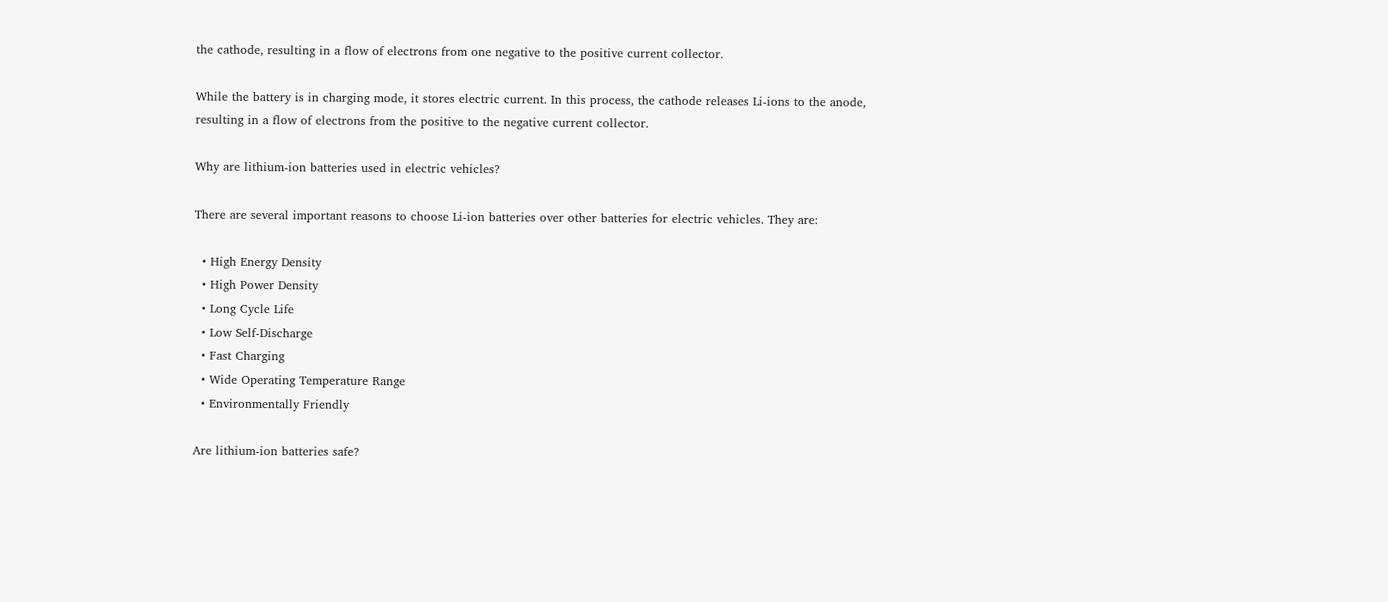the cathode, resulting in a flow of electrons from one negative to the positive current collector.

While the battery is in charging mode, it stores electric current. In this process, the cathode releases Li-ions to the anode, resulting in a flow of electrons from the positive to the negative current collector.

Why are lithium-ion batteries used in electric vehicles?

There are several important reasons to choose Li-ion batteries over other batteries for electric vehicles. They are:

  • High Energy Density
  • High Power Density
  • Long Cycle Life
  • Low Self-Discharge
  • Fast Charging
  • Wide Operating Temperature Range
  • Environmentally Friendly

Are lithium-ion batteries safe?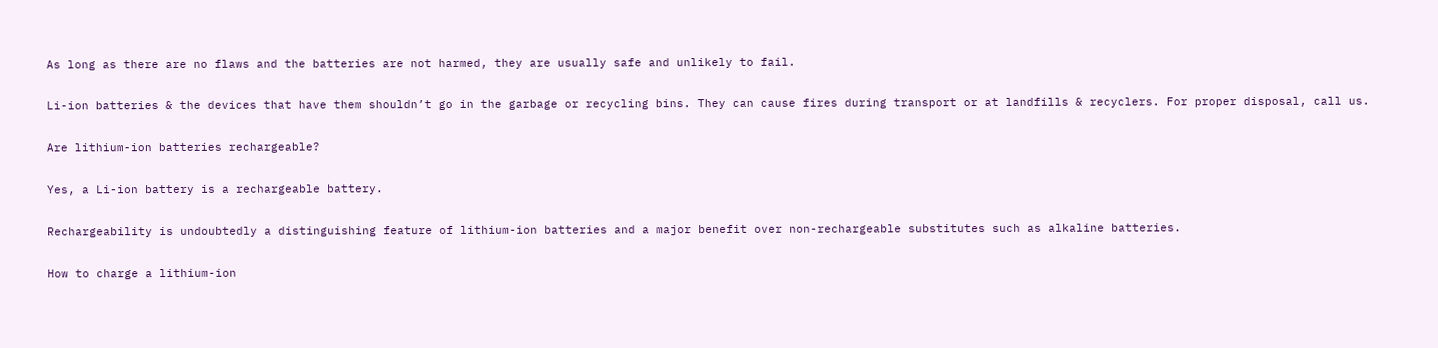As long as there are no flaws and the batteries are not harmed, they are usually safe and unlikely to fail.

Li-ion batteries & the devices that have them shouldn’t go in the garbage or recycling bins. They can cause fires during transport or at landfills & recyclers. For proper disposal, call us.

Are lithium-ion batteries rechargeable?

Yes, a Li-ion battery is a rechargeable battery.

Rechargeability is undoubtedly a distinguishing feature of lithium-ion batteries and a major benefit over non-rechargeable substitutes such as alkaline batteries.

How to charge a lithium-ion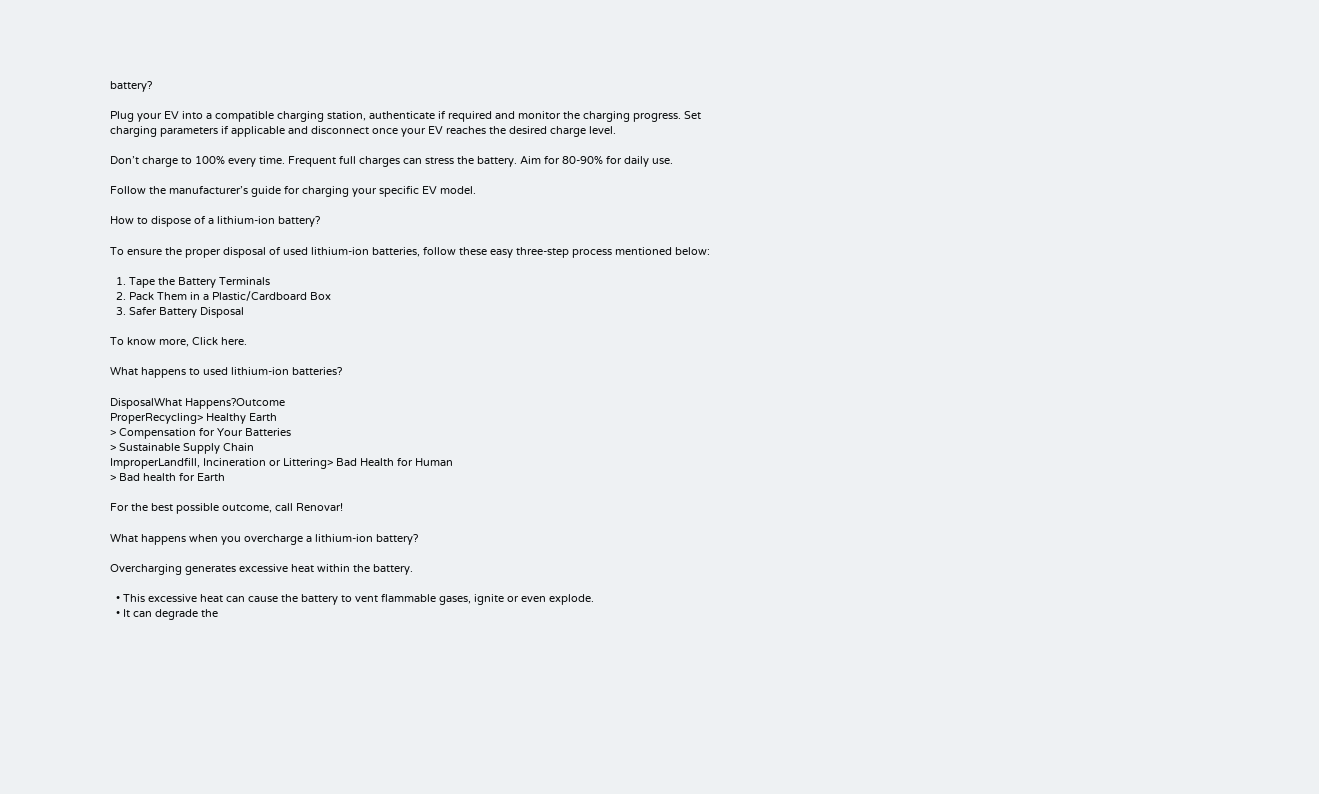battery?

Plug your EV into a compatible charging station, authenticate if required and monitor the charging progress. Set charging parameters if applicable and disconnect once your EV reaches the desired charge level.

Don’t charge to 100% every time. Frequent full charges can stress the battery. Aim for 80-90% for daily use.

Follow the manufacturer’s guide for charging your specific EV model.

How to dispose of a lithium-ion battery?

To ensure the proper disposal of used lithium-ion batteries, follow these easy three-step process mentioned below:

  1. Tape the Battery Terminals
  2. Pack Them in a Plastic/Cardboard Box
  3. Safer Battery Disposal

To know more, Click here.

What happens to used lithium-ion batteries?

DisposalWhat Happens?Outcome
ProperRecycling> Healthy Earth
> Compensation for Your Batteries
> Sustainable Supply Chain
ImproperLandfill, Incineration or Littering> Bad Health for Human
> Bad health for Earth

For the best possible outcome, call Renovar!

What happens when you overcharge a lithium-ion battery?

Overcharging generates excessive heat within the battery.

  • This excessive heat can cause the battery to vent flammable gases, ignite or even explode.
  • It can degrade the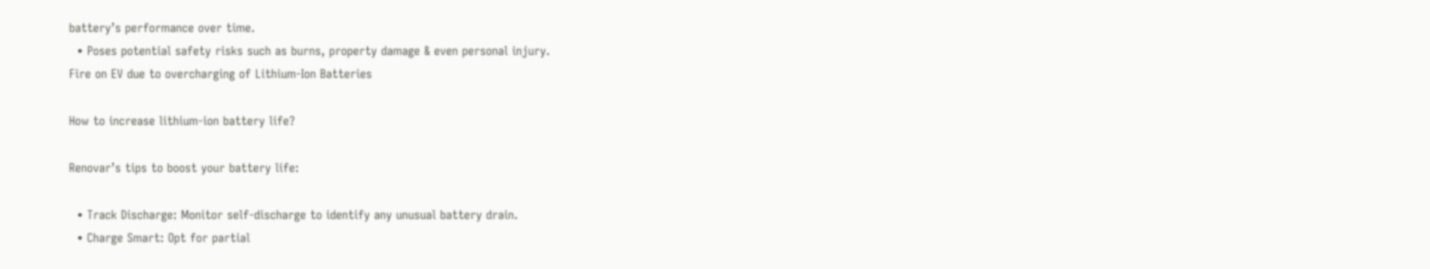battery’s performance over time.
  • Poses potential safety risks such as burns, property damage & even personal injury.
Fire on EV due to overcharging of Lithium-Ion Batteries

How to increase lithium-ion battery life?

Renovar’s tips to boost your battery life:

  • Track Discharge: Monitor self-discharge to identify any unusual battery drain.
  • Charge Smart: Opt for partial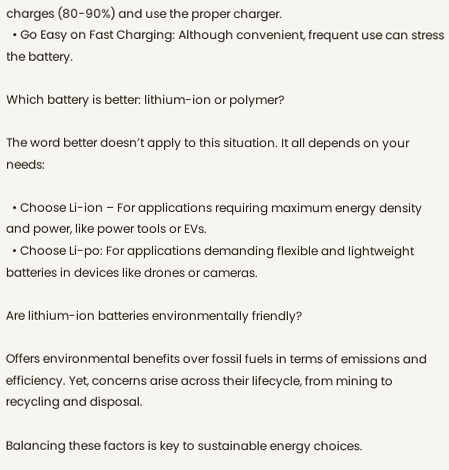charges (80-90%) and use the proper charger.
  • Go Easy on Fast Charging: Although convenient, frequent use can stress the battery.

Which battery is better: lithium-ion or polymer?

The word better doesn’t apply to this situation. It all depends on your needs:

  • Choose Li-ion – For applications requiring maximum energy density and power, like power tools or EVs.
  • Choose Li-po: For applications demanding flexible and lightweight batteries in devices like drones or cameras.

Are lithium-ion batteries environmentally friendly?

Offers environmental benefits over fossil fuels in terms of emissions and efficiency. Yet, concerns arise across their lifecycle, from mining to recycling and disposal.

Balancing these factors is key to sustainable energy choices.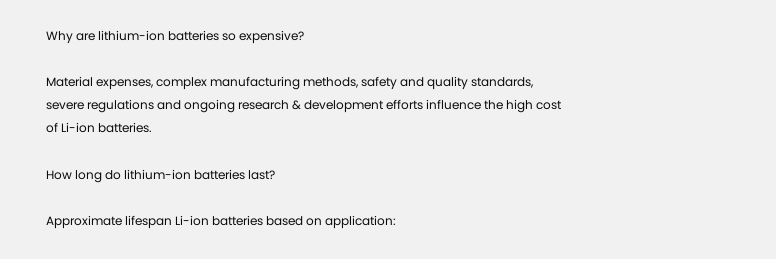Why are lithium-ion batteries so expensive?

Material expenses, complex manufacturing methods, safety and quality standards, severe regulations and ongoing research & development efforts influence the high cost of Li-ion batteries.

How long do lithium-ion batteries last?

Approximate lifespan Li-ion batteries based on application: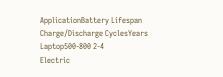ApplicationBattery Lifespan
Charge/Discharge CyclesYears
Laptop500-800 2-4
Electric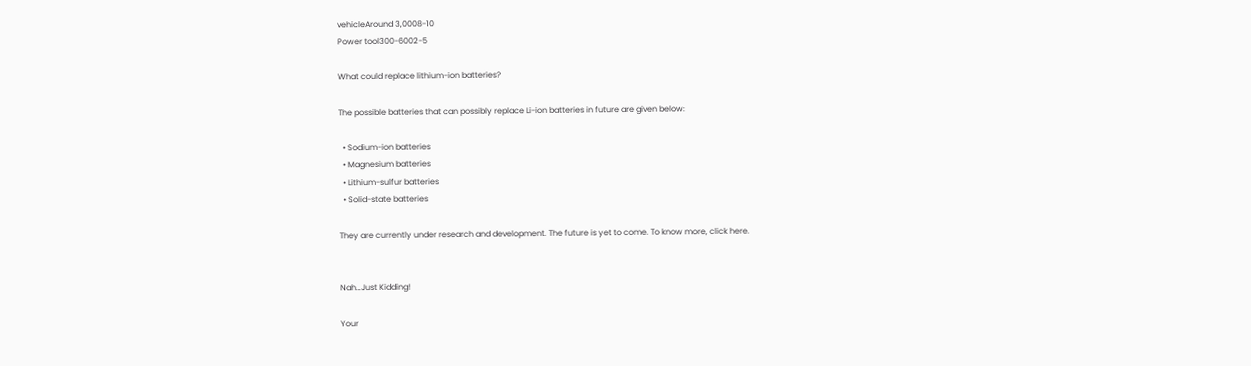vehicleAround 3,0008-10
Power tool300-6002-5

What could replace lithium-ion batteries?

The possible batteries that can possibly replace Li-ion batteries in future are given below:

  • Sodium-ion batteries
  • Magnesium batteries
  • Lithium-sulfur batteries
  • Solid-state batteries

They are currently under research and development. The future is yet to come. To know more, click here.


Nah…Just Kidding!

Your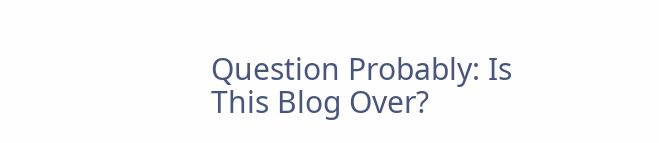Question Probably: Is This Blog Over?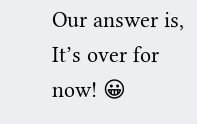Our answer is, It’s over for now! 😀